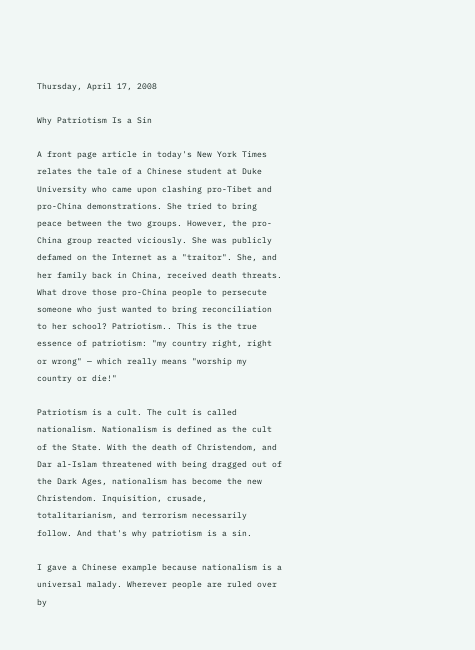Thursday, April 17, 2008

Why Patriotism Is a Sin

A front page article in today's New York Times relates the tale of a Chinese student at Duke University who came upon clashing pro-Tibet and pro-China demonstrations. She tried to bring peace between the two groups. However, the pro-China group reacted viciously. She was publicly defamed on the Internet as a "traitor". She, and her family back in China, received death threats. What drove those pro-China people to persecute someone who just wanted to bring reconciliation to her school? Patriotism.. This is the true essence of patriotism: "my country right, right or wrong" — which really means "worship my country or die!"

Patriotism is a cult. The cult is called nationalism. Nationalism is defined as the cult of the State. With the death of Christendom, and Dar al-Islam threatened with being dragged out of the Dark Ages, nationalism has become the new Christendom. Inquisition, crusade, totalitarianism, and terrorism necessarily follow. And that's why patriotism is a sin.

I gave a Chinese example because nationalism is a universal malady. Wherever people are ruled over by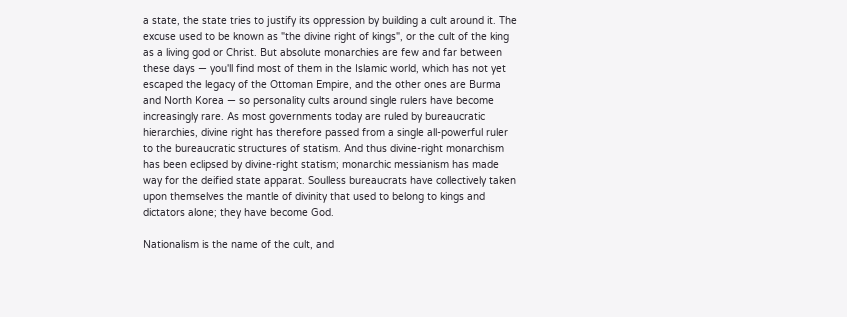a state, the state tries to justify its oppression by building a cult around it. The excuse used to be known as "the divine right of kings", or the cult of the king as a living god or Christ. But absolute monarchies are few and far between these days — you'll find most of them in the Islamic world, which has not yet escaped the legacy of the Ottoman Empire, and the other ones are Burma and North Korea — so personality cults around single rulers have become increasingly rare. As most governments today are ruled by bureaucratic hierarchies, divine right has therefore passed from a single all-powerful ruler to the bureaucratic structures of statism. And thus divine-right monarchism has been eclipsed by divine-right statism; monarchic messianism has made way for the deified state apparat. Soulless bureaucrats have collectively taken upon themselves the mantle of divinity that used to belong to kings and dictators alone; they have become God.

Nationalism is the name of the cult, and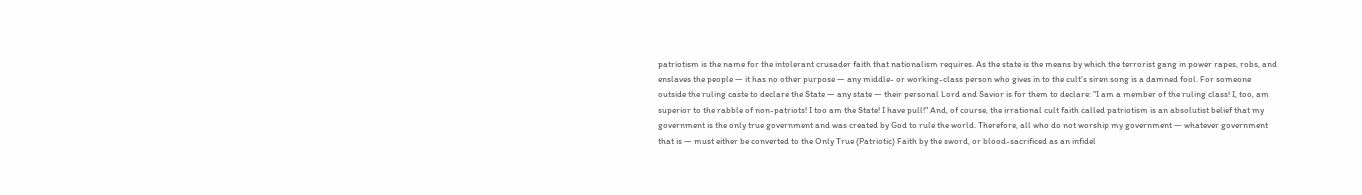patriotism is the name for the intolerant crusader faith that nationalism requires. As the state is the means by which the terrorist gang in power rapes, robs, and enslaves the people — it has no other purpose — any middle- or working-class person who gives in to the cult's siren song is a damned fool. For someone outside the ruling caste to declare the State — any state — their personal Lord and Savior is for them to declare: "I am a member of the ruling class! I, too, am superior to the rabble of non-patriots! I too am the State! I have pull!" And, of course, the irrational cult faith called patriotism is an absolutist belief that my government is the only true government and was created by God to rule the world. Therefore, all who do not worship my government — whatever government that is — must either be converted to the Only True (Patriotic) Faith by the sword, or blood-sacrificed as an infidel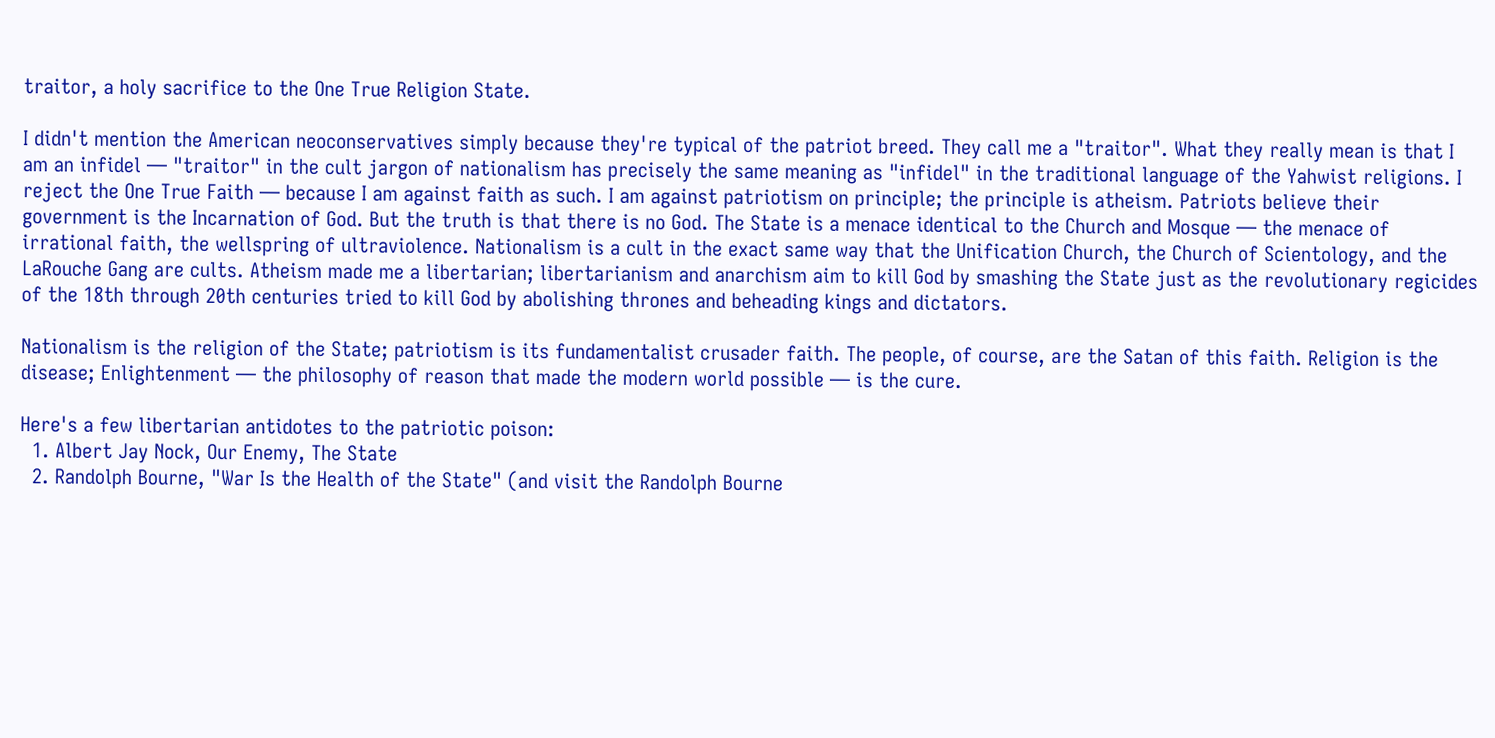traitor, a holy sacrifice to the One True Religion State.

I didn't mention the American neoconservatives simply because they're typical of the patriot breed. They call me a "traitor". What they really mean is that I am an infidel — "traitor" in the cult jargon of nationalism has precisely the same meaning as "infidel" in the traditional language of the Yahwist religions. I reject the One True Faith — because I am against faith as such. I am against patriotism on principle; the principle is atheism. Patriots believe their government is the Incarnation of God. But the truth is that there is no God. The State is a menace identical to the Church and Mosque — the menace of irrational faith, the wellspring of ultraviolence. Nationalism is a cult in the exact same way that the Unification Church, the Church of Scientology, and the LaRouche Gang are cults. Atheism made me a libertarian; libertarianism and anarchism aim to kill God by smashing the State just as the revolutionary regicides of the 18th through 20th centuries tried to kill God by abolishing thrones and beheading kings and dictators.

Nationalism is the religion of the State; patriotism is its fundamentalist crusader faith. The people, of course, are the Satan of this faith. Religion is the disease; Enlightenment — the philosophy of reason that made the modern world possible — is the cure.

Here's a few libertarian antidotes to the patriotic poison:
  1. Albert Jay Nock, Our Enemy, The State
  2. Randolph Bourne, "War Is the Health of the State" (and visit the Randolph Bourne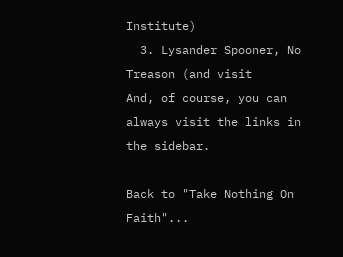Institute)
  3. Lysander Spooner, No Treason (and visit
And, of course, you can always visit the links in the sidebar.

Back to "Take Nothing On Faith"...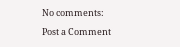No comments:

Post a Comment